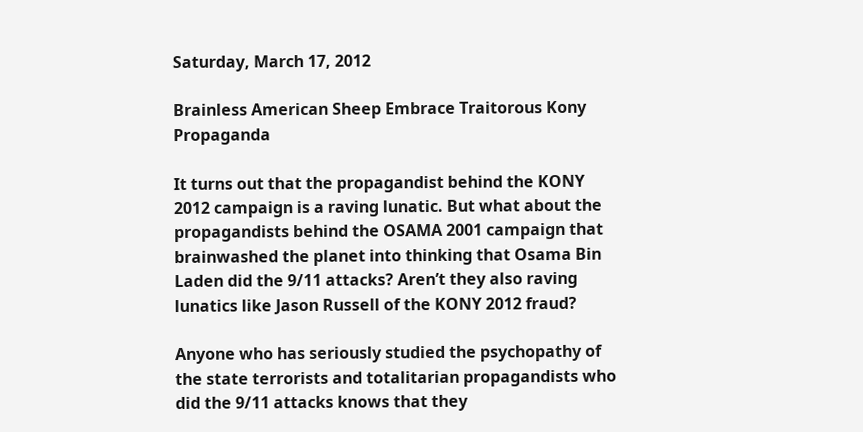Saturday, March 17, 2012

Brainless American Sheep Embrace Traitorous Kony Propaganda

It turns out that the propagandist behind the KONY 2012 campaign is a raving lunatic. But what about the propagandists behind the OSAMA 2001 campaign that brainwashed the planet into thinking that Osama Bin Laden did the 9/11 attacks? Aren’t they also raving lunatics like Jason Russell of the KONY 2012 fraud?

Anyone who has seriously studied the psychopathy of the state terrorists and totalitarian propagandists who did the 9/11 attacks knows that they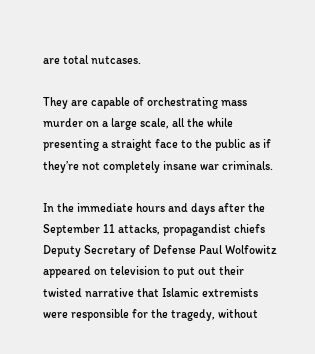are total nutcases.

They are capable of orchestrating mass murder on a large scale, all the while presenting a straight face to the public as if they’re not completely insane war criminals.

In the immediate hours and days after the September 11 attacks, propagandist chiefs Deputy Secretary of Defense Paul Wolfowitz appeared on television to put out their twisted narrative that Islamic extremists were responsible for the tragedy, without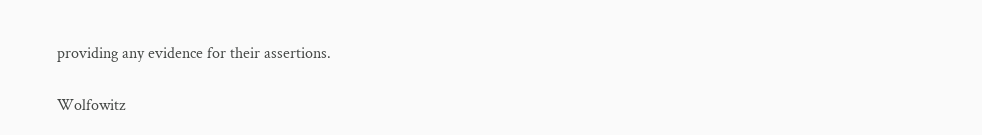providing any evidence for their assertions.

Wolfowitz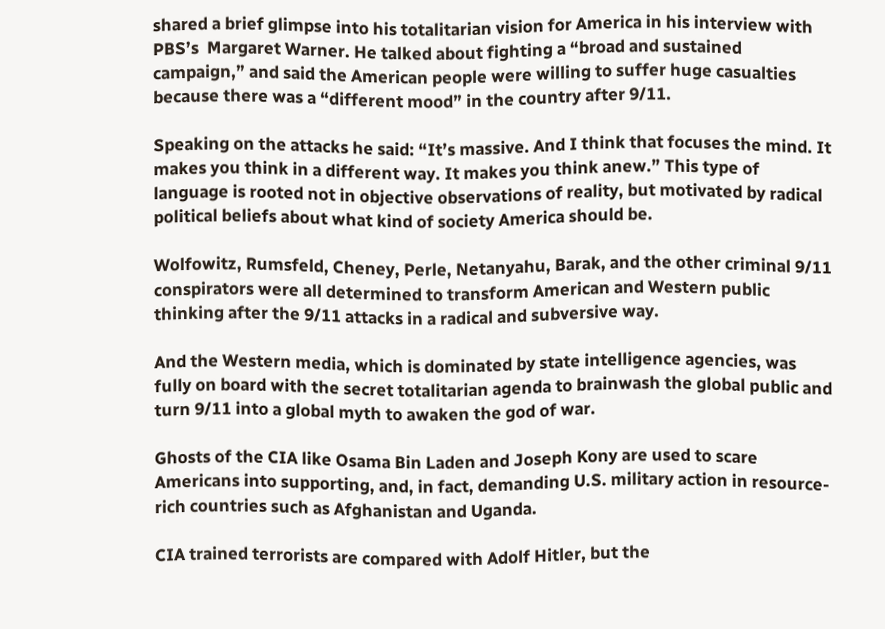shared a brief glimpse into his totalitarian vision for America in his interview with PBS’s  Margaret Warner. He talked about fighting a “broad and sustained campaign,” and said the American people were willing to suffer huge casualties because there was a “different mood” in the country after 9/11.

Speaking on the attacks he said: “It’s massive. And I think that focuses the mind. It makes you think in a different way. It makes you think anew.” This type of language is rooted not in objective observations of reality, but motivated by radical political beliefs about what kind of society America should be.

Wolfowitz, Rumsfeld, Cheney, Perle, Netanyahu, Barak, and the other criminal 9/11 conspirators were all determined to transform American and Western public thinking after the 9/11 attacks in a radical and subversive way.

And the Western media, which is dominated by state intelligence agencies, was fully on board with the secret totalitarian agenda to brainwash the global public and turn 9/11 into a global myth to awaken the god of war.

Ghosts of the CIA like Osama Bin Laden and Joseph Kony are used to scare Americans into supporting, and, in fact, demanding U.S. military action in resource-rich countries such as Afghanistan and Uganda.

CIA trained terrorists are compared with Adolf Hitler, but the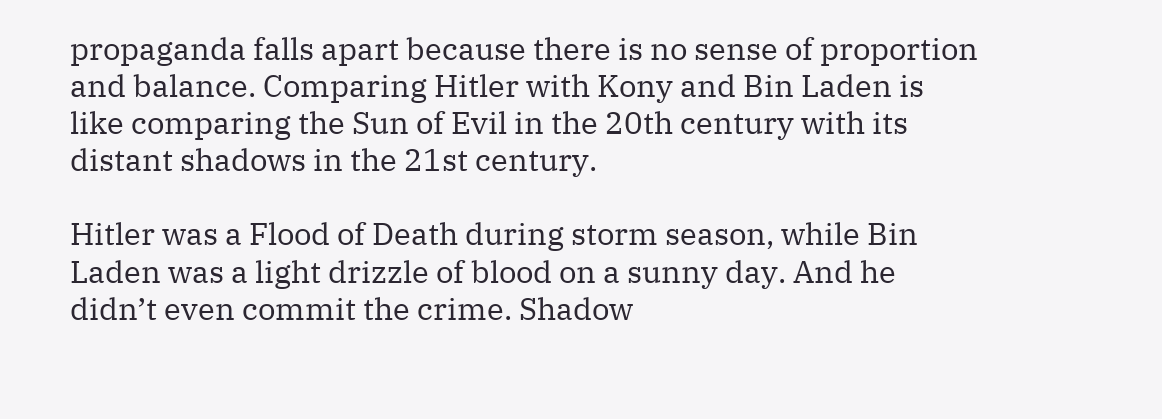propaganda falls apart because there is no sense of proportion and balance. Comparing Hitler with Kony and Bin Laden is like comparing the Sun of Evil in the 20th century with its distant shadows in the 21st century.

Hitler was a Flood of Death during storm season, while Bin Laden was a light drizzle of blood on a sunny day. And he didn’t even commit the crime. Shadow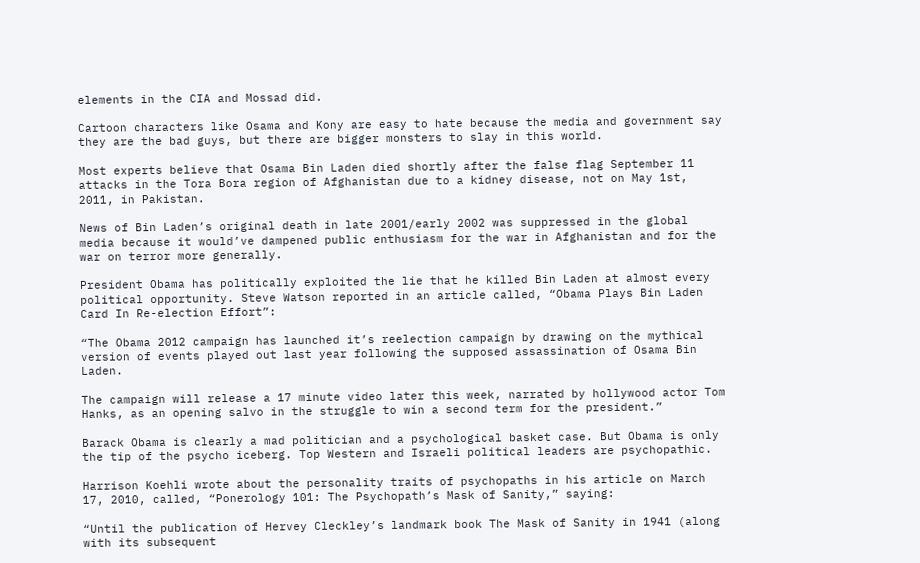elements in the CIA and Mossad did.

Cartoon characters like Osama and Kony are easy to hate because the media and government say they are the bad guys, but there are bigger monsters to slay in this world.

Most experts believe that Osama Bin Laden died shortly after the false flag September 11 attacks in the Tora Bora region of Afghanistan due to a kidney disease, not on May 1st, 2011, in Pakistan.

News of Bin Laden’s original death in late 2001/early 2002 was suppressed in the global media because it would’ve dampened public enthusiasm for the war in Afghanistan and for the war on terror more generally.

President Obama has politically exploited the lie that he killed Bin Laden at almost every political opportunity. Steve Watson reported in an article called, “Obama Plays Bin Laden Card In Re-election Effort”:

“The Obama 2012 campaign has launched it’s reelection campaign by drawing on the mythical version of events played out last year following the supposed assassination of Osama Bin Laden.

The campaign will release a 17 minute video later this week, narrated by hollywood actor Tom Hanks, as an opening salvo in the struggle to win a second term for the president.”

Barack Obama is clearly a mad politician and a psychological basket case. But Obama is only the tip of the psycho iceberg. Top Western and Israeli political leaders are psychopathic.

Harrison Koehli wrote about the personality traits of psychopaths in his article on March 17, 2010, called, “Ponerology 101: The Psychopath’s Mask of Sanity,” saying:

“Until the publication of Hervey Cleckley’s landmark book The Mask of Sanity in 1941 (along with its subsequent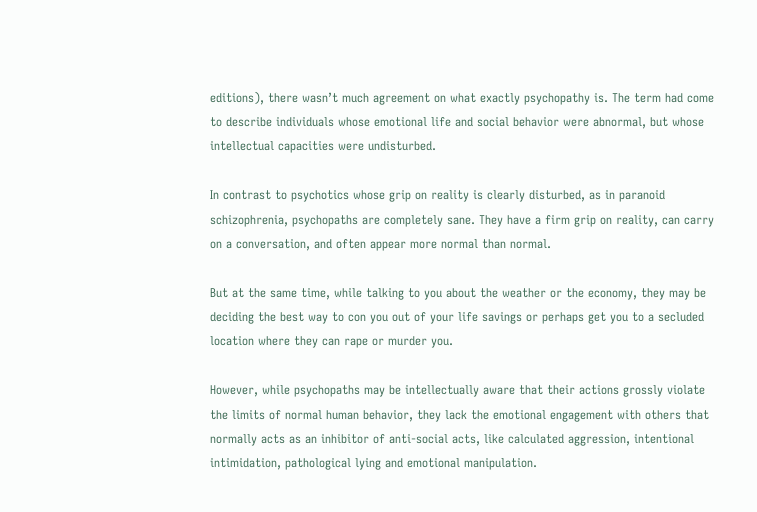editions), there wasn’t much agreement on what exactly psychopathy is. The term had come to describe individuals whose emotional life and social behavior were abnormal, but whose intellectual capacities were undisturbed.

In contrast to psychotics whose grip on reality is clearly disturbed, as in paranoid schizophrenia, psychopaths are completely sane. They have a firm grip on reality, can carry on a conversation, and often appear more normal than normal.

But at the same time, while talking to you about the weather or the economy, they may be deciding the best way to con you out of your life savings or perhaps get you to a secluded location where they can rape or murder you.

However, while psychopaths may be intellectually aware that their actions grossly violate the limits of normal human behavior, they lack the emotional engagement with others that normally acts as an inhibitor of anti-social acts, like calculated aggression, intentional intimidation, pathological lying and emotional manipulation.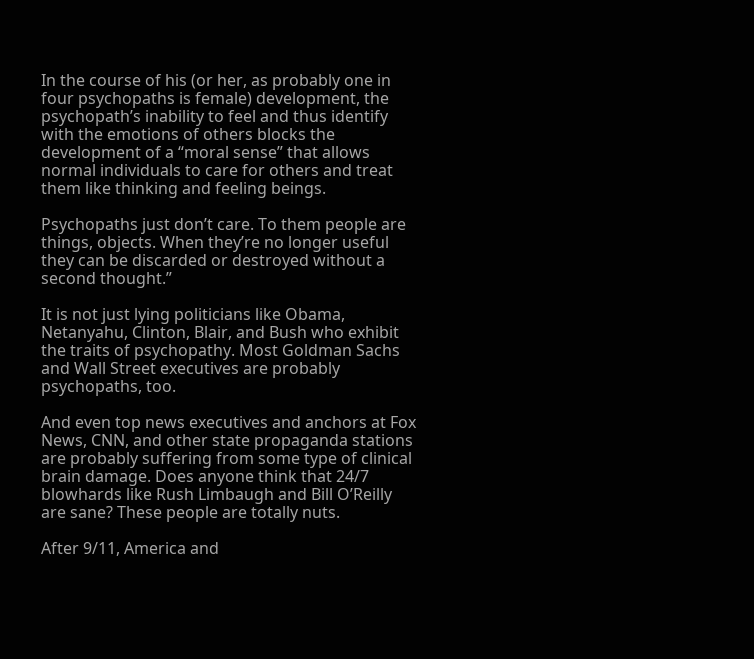In the course of his (or her, as probably one in four psychopaths is female) development, the psychopath’s inability to feel and thus identify with the emotions of others blocks the development of a “moral sense” that allows normal individuals to care for others and treat them like thinking and feeling beings.

Psychopaths just don’t care. To them people are things, objects. When they’re no longer useful they can be discarded or destroyed without a second thought.”

It is not just lying politicians like Obama, Netanyahu, Clinton, Blair, and Bush who exhibit the traits of psychopathy. Most Goldman Sachs and Wall Street executives are probably psychopaths, too.

And even top news executives and anchors at Fox News, CNN, and other state propaganda stations are probably suffering from some type of clinical brain damage. Does anyone think that 24/7 blowhards like Rush Limbaugh and Bill O’Reilly are sane? These people are totally nuts.

After 9/11, America and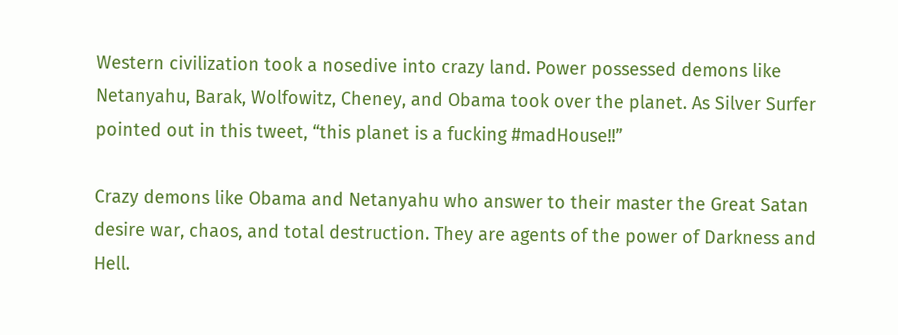Western civilization took a nosedive into crazy land. Power possessed demons like Netanyahu, Barak, Wolfowitz, Cheney, and Obama took over the planet. As Silver Surfer pointed out in this tweet, “this planet is a fucking #madHouse!!”

Crazy demons like Obama and Netanyahu who answer to their master the Great Satan desire war, chaos, and total destruction. They are agents of the power of Darkness and Hell.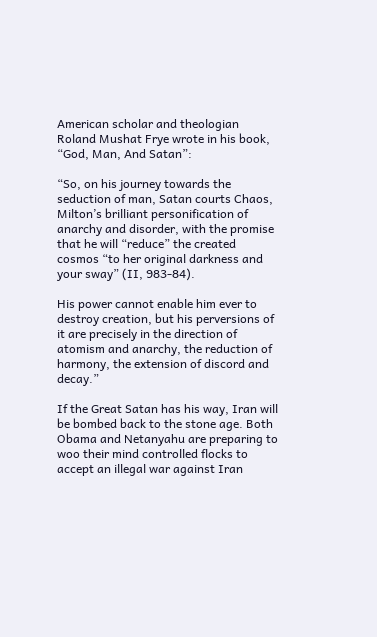American scholar and theologian Roland Mushat Frye wrote in his book, “God, Man, And Satan”:

“So, on his journey towards the seduction of man, Satan courts Chaos, Milton’s brilliant personification of anarchy and disorder, with the promise that he will “reduce” the created cosmos “to her original darkness and your sway” (II, 983-84).

His power cannot enable him ever to destroy creation, but his perversions of it are precisely in the direction of atomism and anarchy, the reduction of harmony, the extension of discord and decay.”

If the Great Satan has his way, Iran will be bombed back to the stone age. Both Obama and Netanyahu are preparing to woo their mind controlled flocks to accept an illegal war against Iran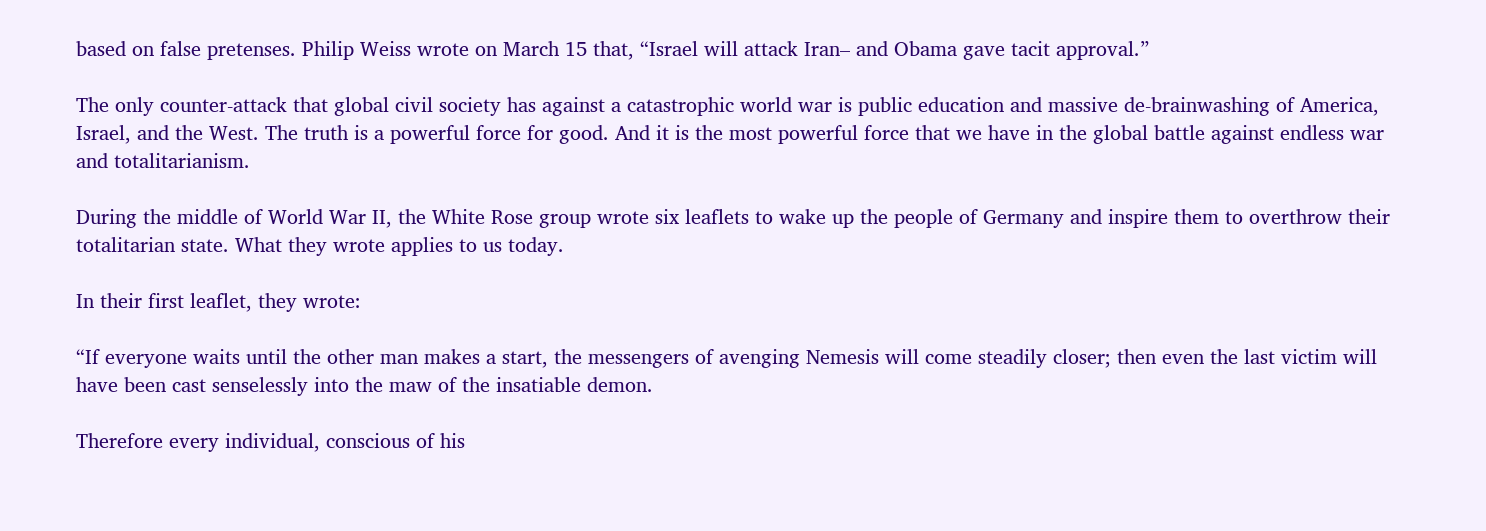based on false pretenses. Philip Weiss wrote on March 15 that, “Israel will attack Iran– and Obama gave tacit approval.”

The only counter-attack that global civil society has against a catastrophic world war is public education and massive de-brainwashing of America, Israel, and the West. The truth is a powerful force for good. And it is the most powerful force that we have in the global battle against endless war and totalitarianism.

During the middle of World War II, the White Rose group wrote six leaflets to wake up the people of Germany and inspire them to overthrow their totalitarian state. What they wrote applies to us today.

In their first leaflet, they wrote:

“If everyone waits until the other man makes a start, the messengers of avenging Nemesis will come steadily closer; then even the last victim will have been cast senselessly into the maw of the insatiable demon.

Therefore every individual, conscious of his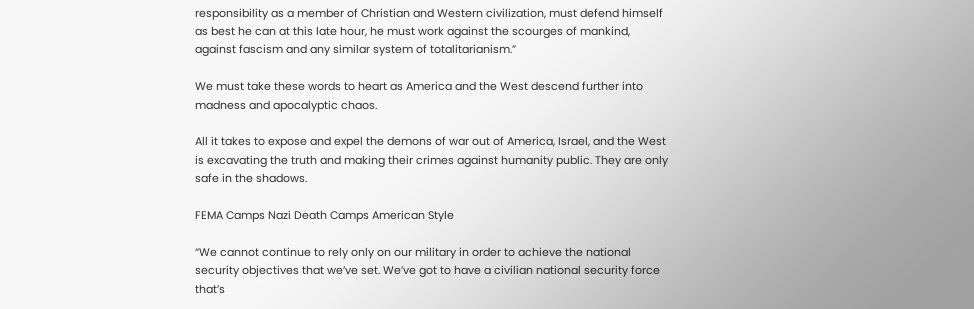responsibility as a member of Christian and Western civilization, must defend himself as best he can at this late hour, he must work against the scourges of mankind, against fascism and any similar system of totalitarianism.”

We must take these words to heart as America and the West descend further into madness and apocalyptic chaos.

All it takes to expose and expel the demons of war out of America, Israel, and the West is excavating the truth and making their crimes against humanity public. They are only safe in the shadows.

FEMA Camps Nazi Death Camps American Style

“We cannot continue to rely only on our military in order to achieve the national security objectives that we’ve set. We’ve got to have a civilian national security force that’s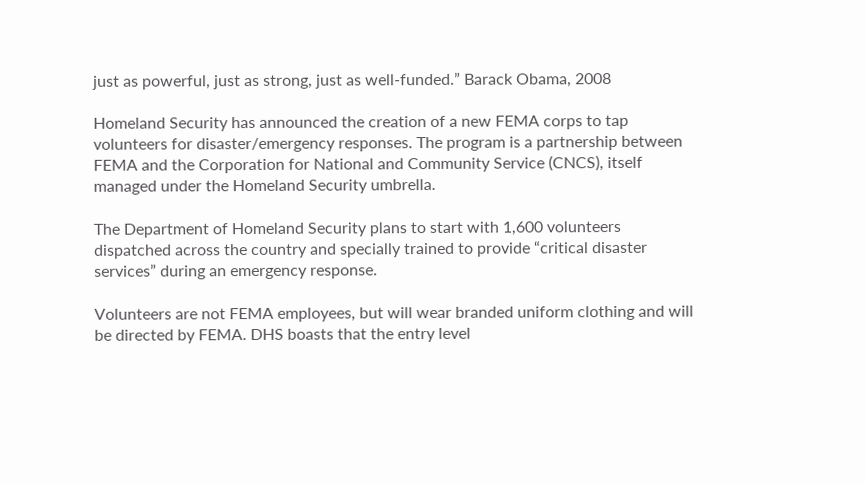just as powerful, just as strong, just as well-funded.” Barack Obama, 2008

Homeland Security has announced the creation of a new FEMA corps to tap volunteers for disaster/emergency responses. The program is a partnership between FEMA and the Corporation for National and Community Service (CNCS), itself managed under the Homeland Security umbrella.

The Department of Homeland Security plans to start with 1,600 volunteers dispatched across the country and specially trained to provide “critical disaster services” during an emergency response.

Volunteers are not FEMA employees, but will wear branded uniform clothing and will be directed by FEMA. DHS boasts that the entry level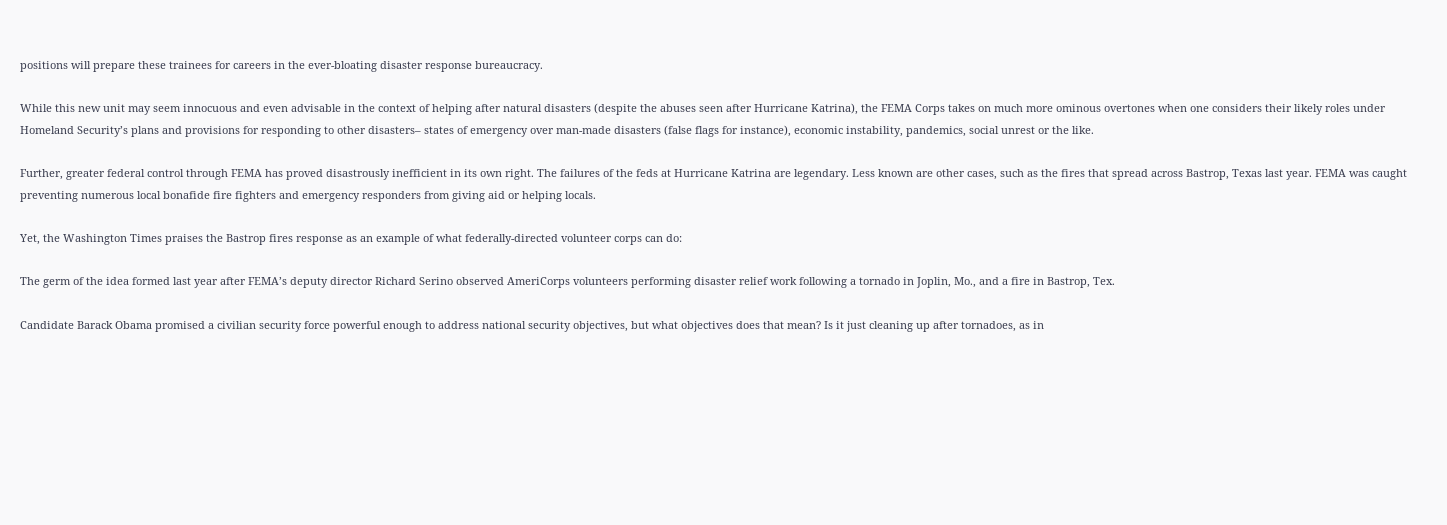positions will prepare these trainees for careers in the ever-bloating disaster response bureaucracy.

While this new unit may seem innocuous and even advisable in the context of helping after natural disasters (despite the abuses seen after Hurricane Katrina), the FEMA Corps takes on much more ominous overtones when one considers their likely roles under Homeland Security’s plans and provisions for responding to other disasters– states of emergency over man-made disasters (false flags for instance), economic instability, pandemics, social unrest or the like.

Further, greater federal control through FEMA has proved disastrously inefficient in its own right. The failures of the feds at Hurricane Katrina are legendary. Less known are other cases, such as the fires that spread across Bastrop, Texas last year. FEMA was caught preventing numerous local bonafide fire fighters and emergency responders from giving aid or helping locals.

Yet, the Washington Times praises the Bastrop fires response as an example of what federally-directed volunteer corps can do:

The germ of the idea formed last year after FEMA’s deputy director Richard Serino observed AmeriCorps volunteers performing disaster relief work following a tornado in Joplin, Mo., and a fire in Bastrop, Tex.

Candidate Barack Obama promised a civilian security force powerful enough to address national security objectives, but what objectives does that mean? Is it just cleaning up after tornadoes, as in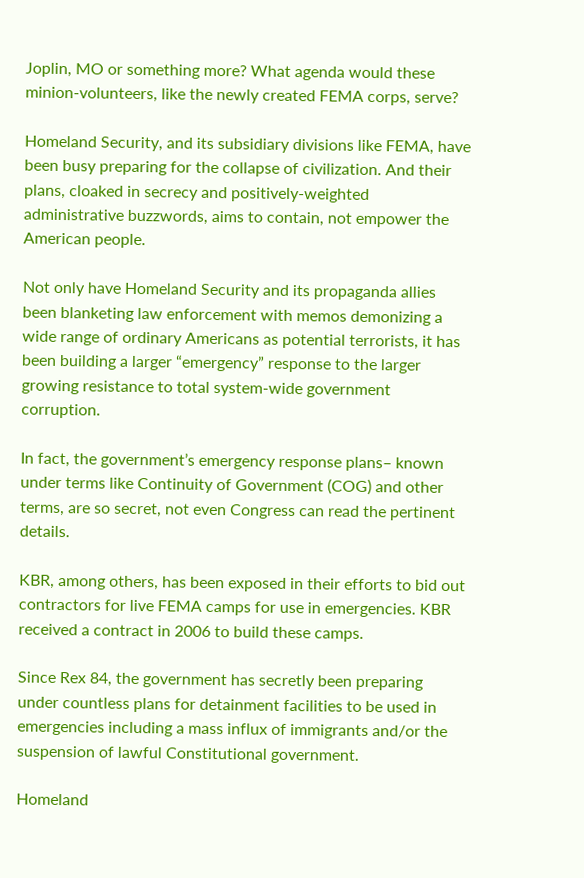Joplin, MO or something more? What agenda would these minion-volunteers, like the newly created FEMA corps, serve?

Homeland Security, and its subsidiary divisions like FEMA, have been busy preparing for the collapse of civilization. And their plans, cloaked in secrecy and positively-weighted administrative buzzwords, aims to contain, not empower the American people.

Not only have Homeland Security and its propaganda allies been blanketing law enforcement with memos demonizing a wide range of ordinary Americans as potential terrorists, it has been building a larger “emergency” response to the larger growing resistance to total system-wide government corruption.

In fact, the government’s emergency response plans– known under terms like Continuity of Government (COG) and other terms, are so secret, not even Congress can read the pertinent details.

KBR, among others, has been exposed in their efforts to bid out contractors for live FEMA camps for use in emergencies. KBR received a contract in 2006 to build these camps.

Since Rex 84, the government has secretly been preparing under countless plans for detainment facilities to be used in emergencies including a mass influx of immigrants and/or the suspension of lawful Constitutional government.

Homeland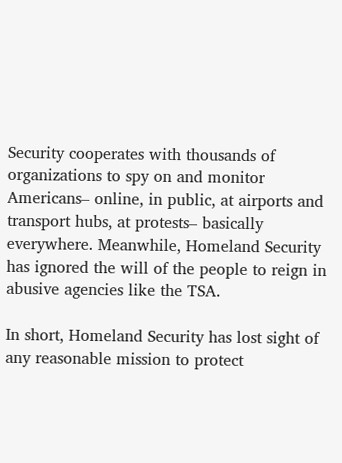Security cooperates with thousands of organizations to spy on and monitor Americans– online, in public, at airports and transport hubs, at protests– basically everywhere. Meanwhile, Homeland Security has ignored the will of the people to reign in abusive agencies like the TSA.

In short, Homeland Security has lost sight of any reasonable mission to protect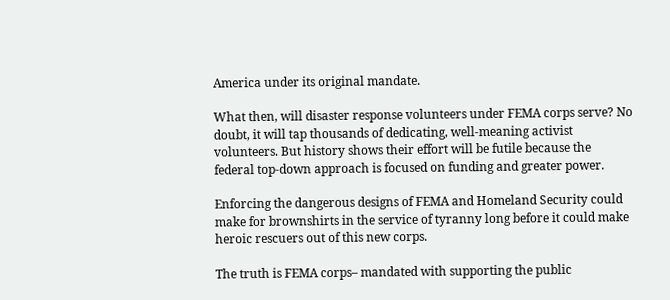America under its original mandate.

What then, will disaster response volunteers under FEMA corps serve? No doubt, it will tap thousands of dedicating, well-meaning activist volunteers. But history shows their effort will be futile because the federal top-down approach is focused on funding and greater power.

Enforcing the dangerous designs of FEMA and Homeland Security could make for brownshirts in the service of tyranny long before it could make heroic rescuers out of this new corps.

The truth is FEMA corps– mandated with supporting the public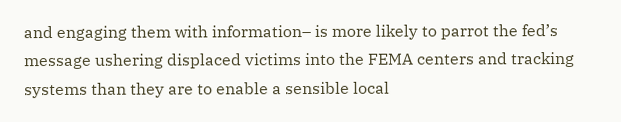and engaging them with information– is more likely to parrot the fed’s message ushering displaced victims into the FEMA centers and tracking systems than they are to enable a sensible local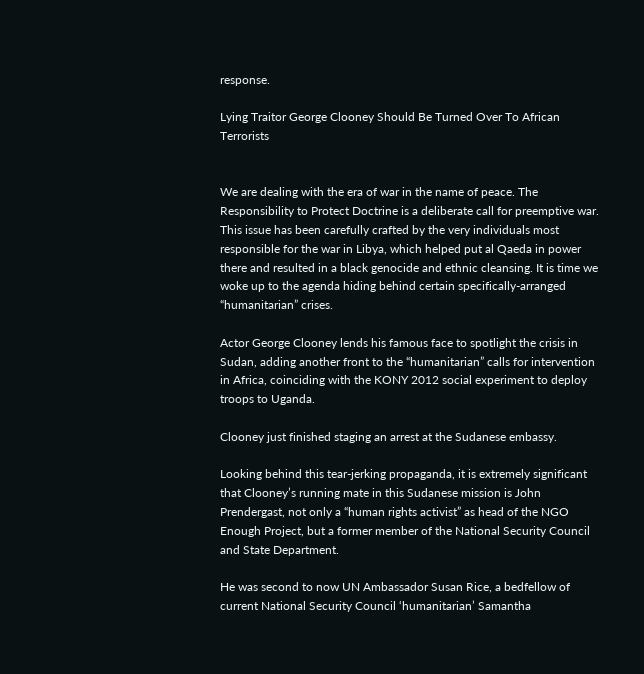response.

Lying Traitor George Clooney Should Be Turned Over To African Terrorists


We are dealing with the era of war in the name of peace. The Responsibility to Protect Doctrine is a deliberate call for preemptive war. This issue has been carefully crafted by the very individuals most responsible for the war in Libya, which helped put al Qaeda in power there and resulted in a black genocide and ethnic cleansing. It is time we woke up to the agenda hiding behind certain specifically-arranged “humanitarian” crises.

Actor George Clooney lends his famous face to spotlight the crisis in Sudan, adding another front to the “humanitarian” calls for intervention in Africa, coinciding with the KONY 2012 social experiment to deploy troops to Uganda.

Clooney just finished staging an arrest at the Sudanese embassy.

Looking behind this tear-jerking propaganda, it is extremely significant that Clooney’s running mate in this Sudanese mission is John Prendergast, not only a “human rights activist” as head of the NGO Enough Project, but a former member of the National Security Council and State Department.

He was second to now UN Ambassador Susan Rice, a bedfellow of current National Security Council ‘humanitarian’ Samantha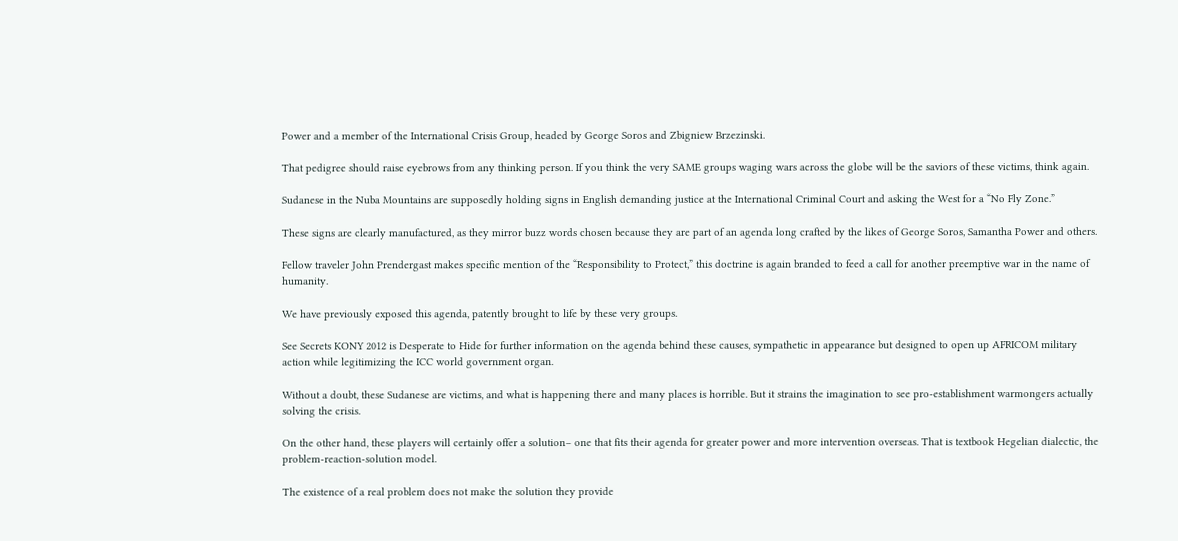Power and a member of the International Crisis Group, headed by George Soros and Zbigniew Brzezinski.

That pedigree should raise eyebrows from any thinking person. If you think the very SAME groups waging wars across the globe will be the saviors of these victims, think again.

Sudanese in the Nuba Mountains are supposedly holding signs in English demanding justice at the International Criminal Court and asking the West for a “No Fly Zone.”

These signs are clearly manufactured, as they mirror buzz words chosen because they are part of an agenda long crafted by the likes of George Soros, Samantha Power and others.

Fellow traveler John Prendergast makes specific mention of the “Responsibility to Protect,” this doctrine is again branded to feed a call for another preemptive war in the name of humanity.

We have previously exposed this agenda, patently brought to life by these very groups.

See Secrets KONY 2012 is Desperate to Hide for further information on the agenda behind these causes, sympathetic in appearance but designed to open up AFRICOM military action while legitimizing the ICC world government organ.

Without a doubt, these Sudanese are victims, and what is happening there and many places is horrible. But it strains the imagination to see pro-establishment warmongers actually solving the crisis.

On the other hand, these players will certainly offer a solution– one that fits their agenda for greater power and more intervention overseas. That is textbook Hegelian dialectic, the problem-reaction-solution model.

The existence of a real problem does not make the solution they provide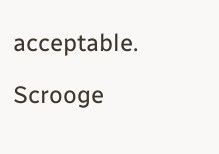acceptable.

Scrooge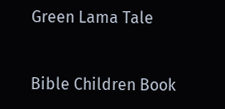Green Lama Tale


Bible Children Book